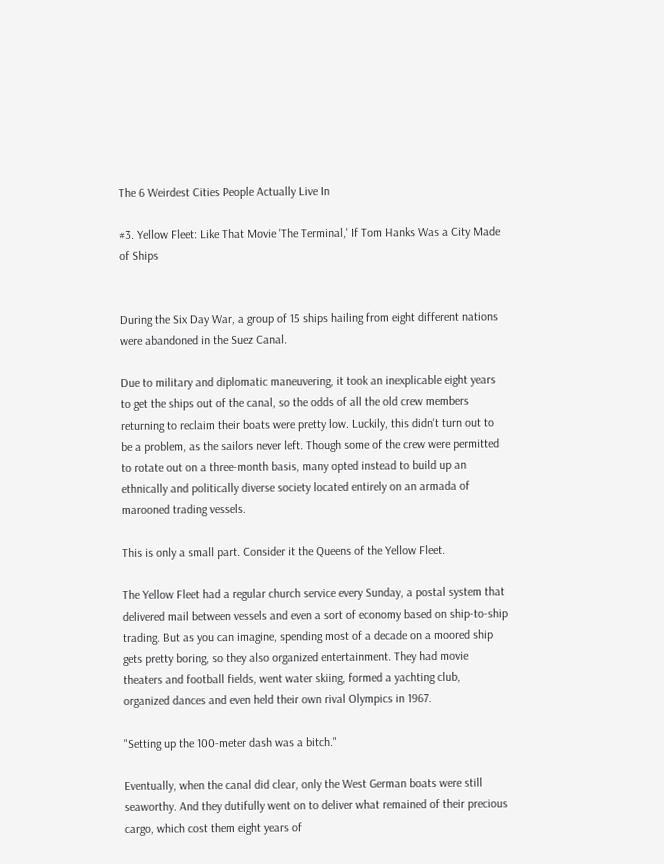The 6 Weirdest Cities People Actually Live In

#3. Yellow Fleet: Like That Movie 'The Terminal,' If Tom Hanks Was a City Made of Ships


During the Six Day War, a group of 15 ships hailing from eight different nations were abandoned in the Suez Canal.

Due to military and diplomatic maneuvering, it took an inexplicable eight years to get the ships out of the canal, so the odds of all the old crew members returning to reclaim their boats were pretty low. Luckily, this didn't turn out to be a problem, as the sailors never left. Though some of the crew were permitted to rotate out on a three-month basis, many opted instead to build up an ethnically and politically diverse society located entirely on an armada of marooned trading vessels.

This is only a small part. Consider it the Queens of the Yellow Fleet.

The Yellow Fleet had a regular church service every Sunday, a postal system that delivered mail between vessels and even a sort of economy based on ship-to-ship trading. But as you can imagine, spending most of a decade on a moored ship gets pretty boring, so they also organized entertainment. They had movie theaters and football fields, went water skiing, formed a yachting club, organized dances and even held their own rival Olympics in 1967.

"Setting up the 100-meter dash was a bitch."

Eventually, when the canal did clear, only the West German boats were still seaworthy. And they dutifully went on to deliver what remained of their precious cargo, which cost them eight years of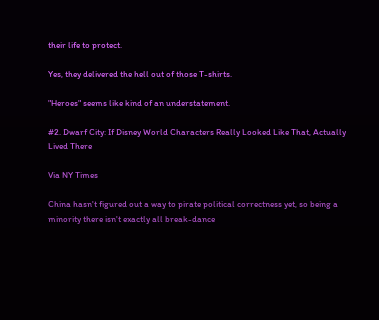their life to protect.

Yes, they delivered the hell out of those T-shirts.

"Heroes" seems like kind of an understatement.

#2. Dwarf City: If Disney World Characters Really Looked Like That, Actually Lived There

Via NY Times

China hasn't figured out a way to pirate political correctness yet, so being a minority there isn't exactly all break-dance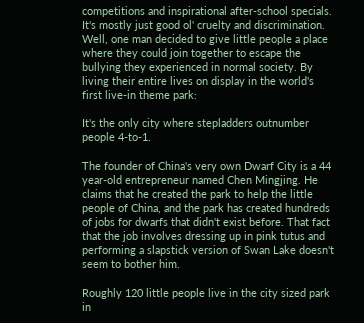competitions and inspirational after-school specials. It's mostly just good ol' cruelty and discrimination. Well, one man decided to give little people a place where they could join together to escape the bullying they experienced in normal society. By living their entire lives on display in the world's first live-in theme park:

It's the only city where stepladders outnumber people 4-to-1.

The founder of China's very own Dwarf City is a 44 year-old entrepreneur named Chen Mingjing. He claims that he created the park to help the little people of China, and the park has created hundreds of jobs for dwarfs that didn't exist before. That fact that the job involves dressing up in pink tutus and performing a slapstick version of Swan Lake doesn't seem to bother him.

Roughly 120 little people live in the city sized park in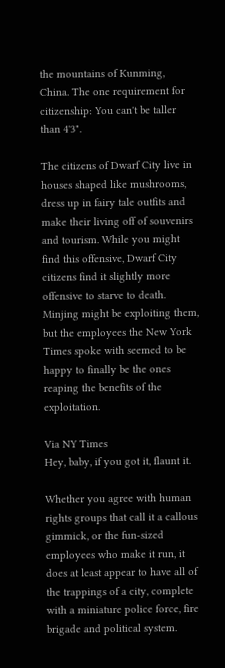the mountains of Kunming, China. The one requirement for citizenship: You can't be taller than 4'3".

The citizens of Dwarf City live in houses shaped like mushrooms, dress up in fairy tale outfits and make their living off of souvenirs and tourism. While you might find this offensive, Dwarf City citizens find it slightly more offensive to starve to death. Minjing might be exploiting them, but the employees the New York Times spoke with seemed to be happy to finally be the ones reaping the benefits of the exploitation.

Via NY Times
Hey, baby, if you got it, flaunt it.

Whether you agree with human rights groups that call it a callous gimmick, or the fun-sized employees who make it run, it does at least appear to have all of the trappings of a city, complete with a miniature police force, fire brigade and political system.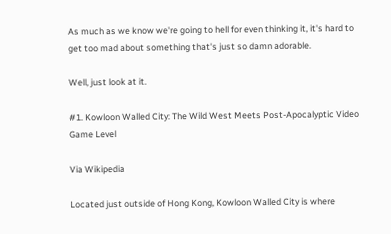As much as we know we're going to hell for even thinking it, it's hard to get too mad about something that's just so damn adorable.

Well, just look at it.

#1. Kowloon Walled City: The Wild West Meets Post-Apocalyptic Video Game Level

Via Wikipedia

Located just outside of Hong Kong, Kowloon Walled City is where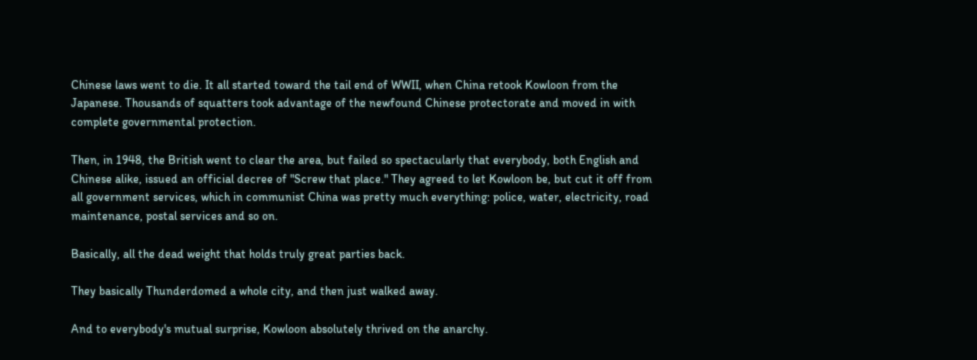Chinese laws went to die. It all started toward the tail end of WWII, when China retook Kowloon from the Japanese. Thousands of squatters took advantage of the newfound Chinese protectorate and moved in with complete governmental protection.

Then, in 1948, the British went to clear the area, but failed so spectacularly that everybody, both English and Chinese alike, issued an official decree of "Screw that place." They agreed to let Kowloon be, but cut it off from all government services, which in communist China was pretty much everything: police, water, electricity, road maintenance, postal services and so on.

Basically, all the dead weight that holds truly great parties back.

They basically Thunderdomed a whole city, and then just walked away.

And to everybody's mutual surprise, Kowloon absolutely thrived on the anarchy.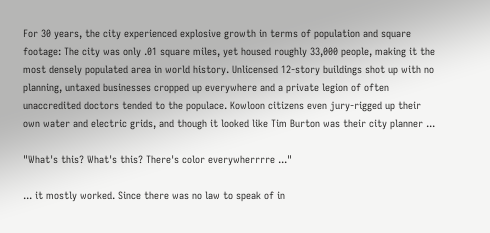For 30 years, the city experienced explosive growth in terms of population and square footage: The city was only .01 square miles, yet housed roughly 33,000 people, making it the most densely populated area in world history. Unlicensed 12-story buildings shot up with no planning, untaxed businesses cropped up everywhere and a private legion of often unaccredited doctors tended to the populace. Kowloon citizens even jury-rigged up their own water and electric grids, and though it looked like Tim Burton was their city planner ...

"What's this? What's this? There's color everywherrrre ..."

... it mostly worked. Since there was no law to speak of in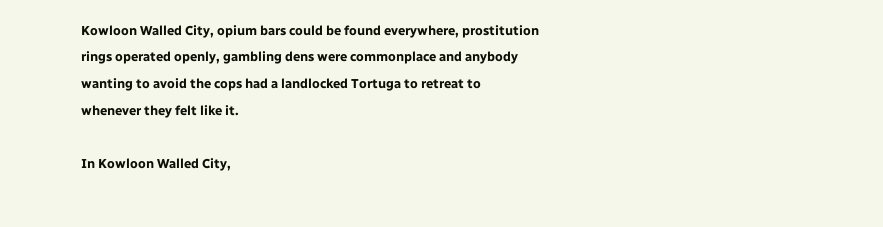Kowloon Walled City, opium bars could be found everywhere, prostitution rings operated openly, gambling dens were commonplace and anybody wanting to avoid the cops had a landlocked Tortuga to retreat to whenever they felt like it.

In Kowloon Walled City,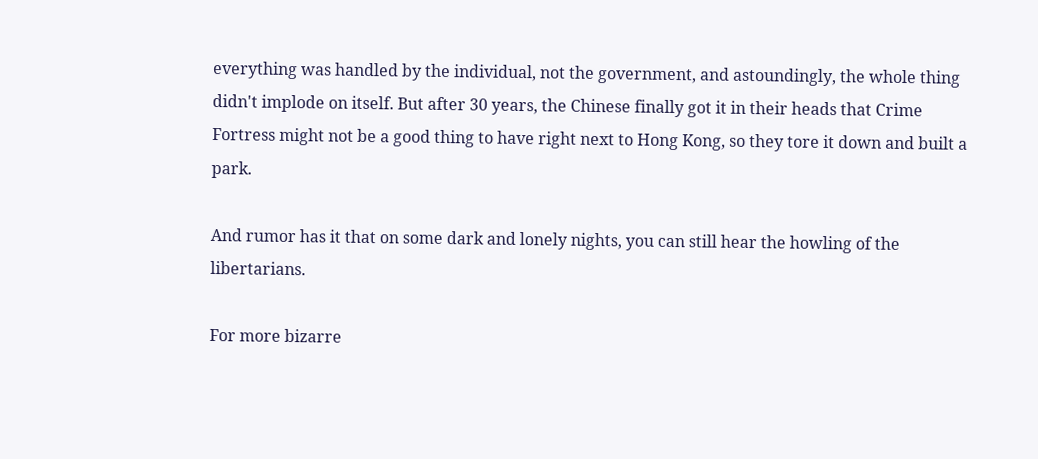everything was handled by the individual, not the government, and astoundingly, the whole thing didn't implode on itself. But after 30 years, the Chinese finally got it in their heads that Crime Fortress might not be a good thing to have right next to Hong Kong, so they tore it down and built a park.

And rumor has it that on some dark and lonely nights, you can still hear the howling of the libertarians.

For more bizarre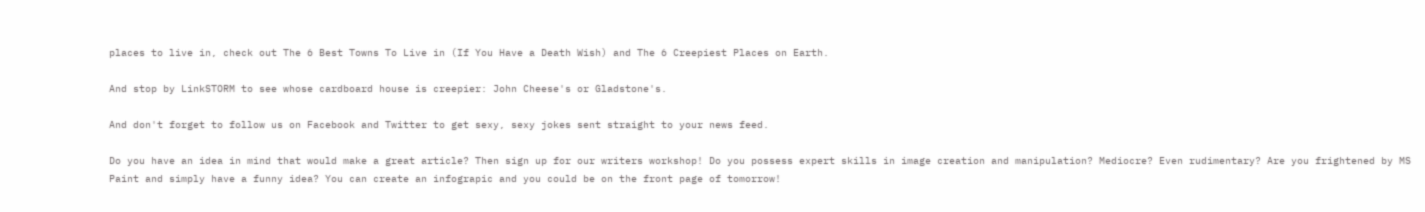places to live in, check out The 6 Best Towns To Live in (If You Have a Death Wish) and The 6 Creepiest Places on Earth.

And stop by LinkSTORM to see whose cardboard house is creepier: John Cheese's or Gladstone's.

And don't forget to follow us on Facebook and Twitter to get sexy, sexy jokes sent straight to your news feed.

Do you have an idea in mind that would make a great article? Then sign up for our writers workshop! Do you possess expert skills in image creation and manipulation? Mediocre? Even rudimentary? Are you frightened by MS Paint and simply have a funny idea? You can create an infograpic and you could be on the front page of tomorrow!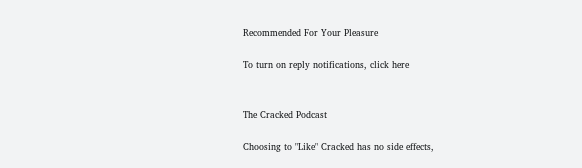Recommended For Your Pleasure

To turn on reply notifications, click here


The Cracked Podcast

Choosing to "Like" Cracked has no side effects,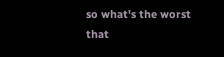so what's the worst that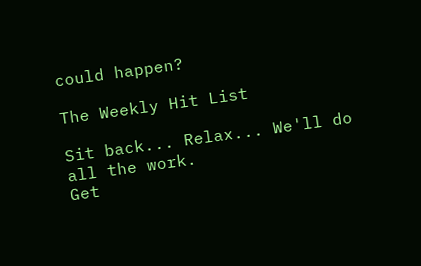could happen?

The Weekly Hit List

Sit back... Relax... We'll do all the work.
Get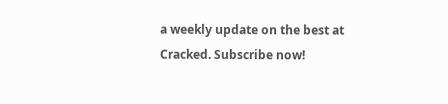a weekly update on the best at Cracked. Subscribe now!